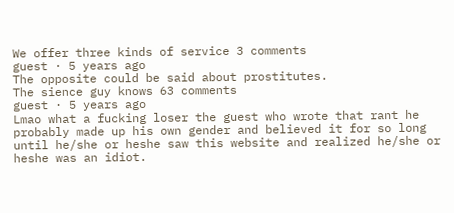We offer three kinds of service 3 comments
guest · 5 years ago
The opposite could be said about prostitutes.
The sience guy knows 63 comments
guest · 5 years ago
Lmao what a fucking loser the guest who wrote that rant he probably made up his own gender and believed it for so long until he/she or heshe saw this website and realized he/she or heshe was an idiot.